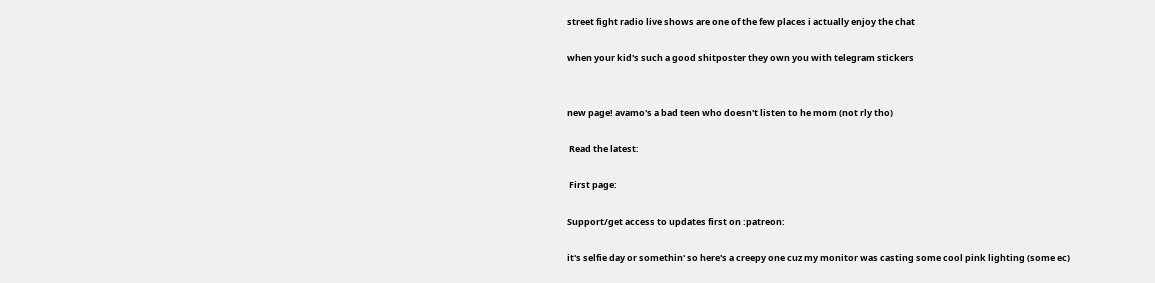street fight radio live shows are one of the few places i actually enjoy the chat

when your kid's such a good shitposter they own you with telegram stickers


new page! avamo's a bad teen who doesn't listen to he mom (not rly tho)

 Read the latest:

 First page:

Support/get access to updates first on :patreon:

it's selfie day or somethin' so here's a creepy one cuz my monitor was casting some cool pink lighting (some ec)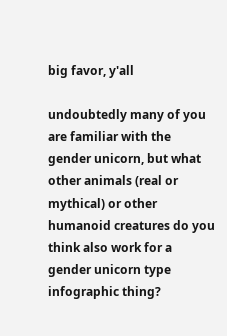big favor, y'all

undoubtedly many of you are familiar with the gender unicorn, but what other animals (real or mythical) or other humanoid creatures do you think also work for a gender unicorn type infographic thing?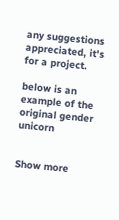any suggestions appreciated, it's for a project.

below is an example of the original gender unicorn


Show more